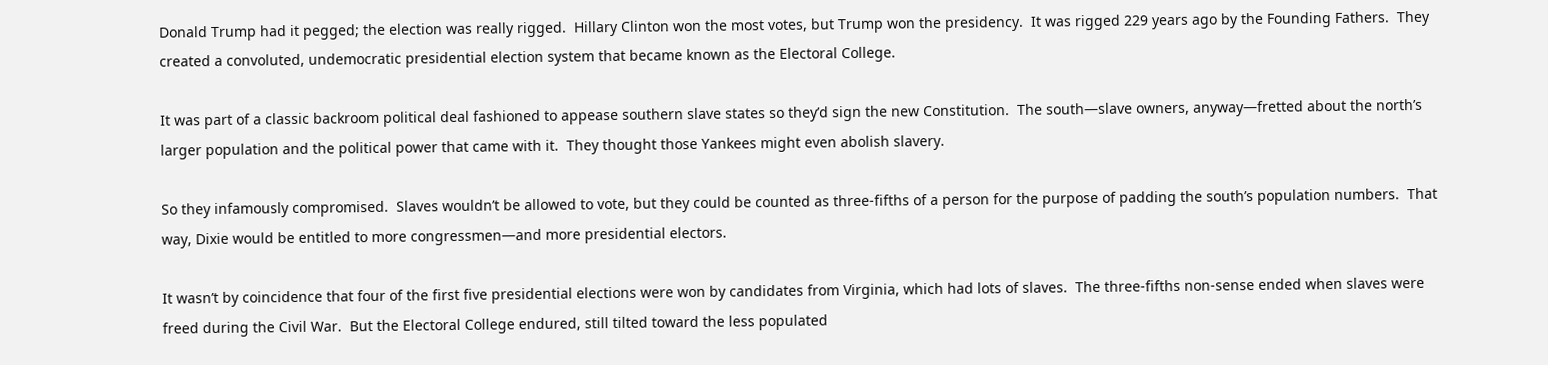Donald Trump had it pegged; the election was really rigged.  Hillary Clinton won the most votes, but Trump won the presidency.  It was rigged 229 years ago by the Founding Fathers.  They created a convoluted, undemocratic presidential election system that became known as the Electoral College.

It was part of a classic backroom political deal fashioned to appease southern slave states so they’d sign the new Constitution.  The south—slave owners, anyway—fretted about the north’s larger population and the political power that came with it.  They thought those Yankees might even abolish slavery.

So they infamously compromised.  Slaves wouldn’t be allowed to vote, but they could be counted as three-fifths of a person for the purpose of padding the south’s population numbers.  That way, Dixie would be entitled to more congressmen—and more presidential electors.

It wasn’t by coincidence that four of the first five presidential elections were won by candidates from Virginia, which had lots of slaves.  The three-fifths non-sense ended when slaves were freed during the Civil War.  But the Electoral College endured, still tilted toward the less populated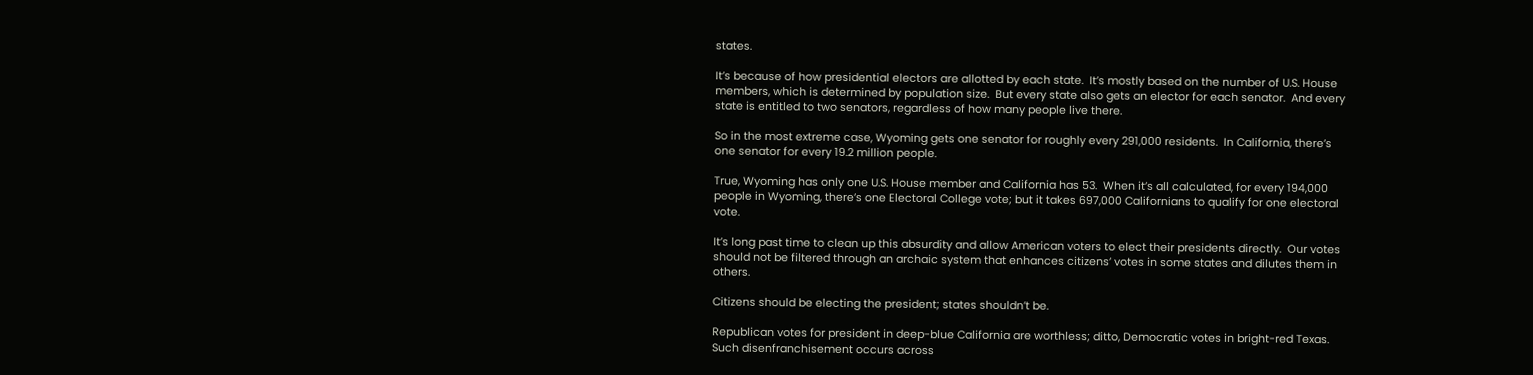states.

It’s because of how presidential electors are allotted by each state.  It’s mostly based on the number of U.S. House members, which is determined by population size.  But every state also gets an elector for each senator.  And every state is entitled to two senators, regardless of how many people live there.

So in the most extreme case, Wyoming gets one senator for roughly every 291,000 residents.  In California, there’s one senator for every 19.2 million people.

True, Wyoming has only one U.S. House member and California has 53.  When it’s all calculated, for every 194,000 people in Wyoming, there’s one Electoral College vote; but it takes 697,000 Californians to qualify for one electoral vote.

It’s long past time to clean up this absurdity and allow American voters to elect their presidents directly.  Our votes should not be filtered through an archaic system that enhances citizens’ votes in some states and dilutes them in others.

Citizens should be electing the president; states shouldn’t be.

Republican votes for president in deep-blue California are worthless; ditto, Democratic votes in bright-red Texas.  Such disenfranchisement occurs across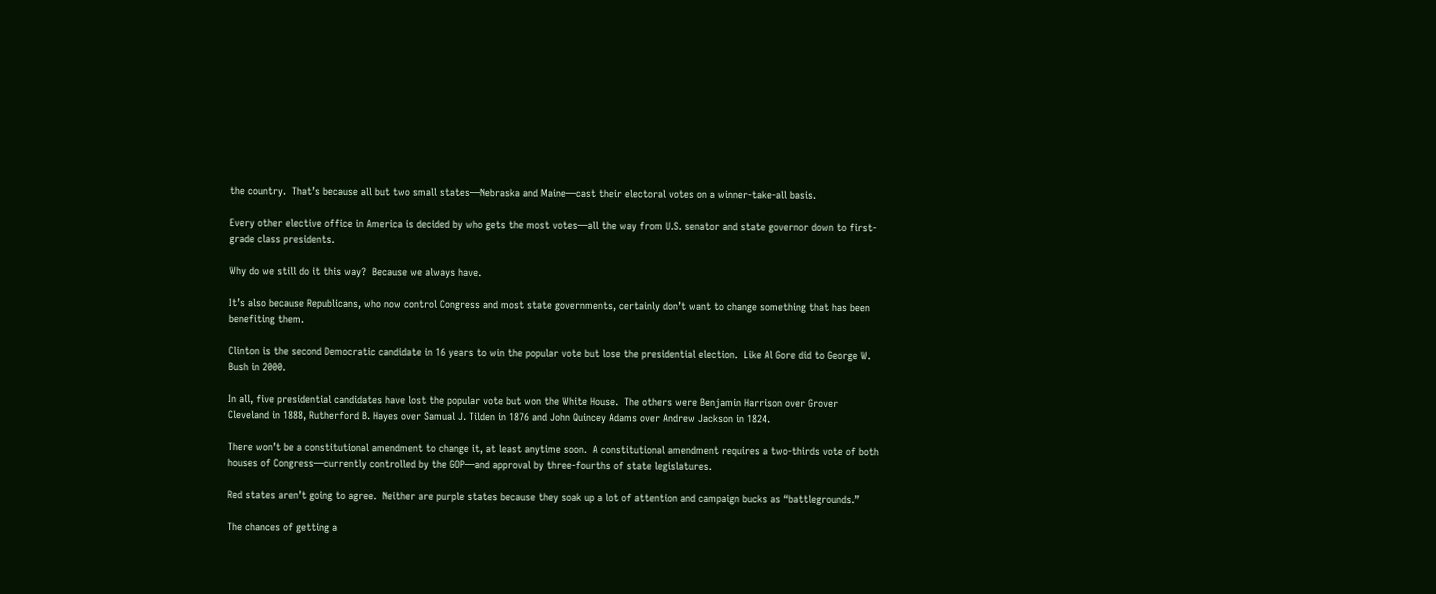the country.  That’s because all but two small states—Nebraska and Maine—cast their electoral votes on a winner-take-all basis.

Every other elective office in America is decided by who gets the most votes—all the way from U.S. senator and state governor down to first-grade class presidents.

Why do we still do it this way?  Because we always have.

It’s also because Republicans, who now control Congress and most state governments, certainly don’t want to change something that has been benefiting them.

Clinton is the second Democratic candidate in 16 years to win the popular vote but lose the presidential election.  Like Al Gore did to George W. Bush in 2000.

In all, five presidential candidates have lost the popular vote but won the White House.  The others were Benjamin Harrison over Grover Cleveland in 1888, Rutherford B. Hayes over Samual J. Tilden in 1876 and John Quincey Adams over Andrew Jackson in 1824.

There won’t be a constitutional amendment to change it, at least anytime soon.  A constitutional amendment requires a two-thirds vote of both houses of Congress—currently controlled by the GOP—and approval by three-fourths of state legislatures.

Red states aren’t going to agree.  Neither are purple states because they soak up a lot of attention and campaign bucks as “battlegrounds.”

The chances of getting a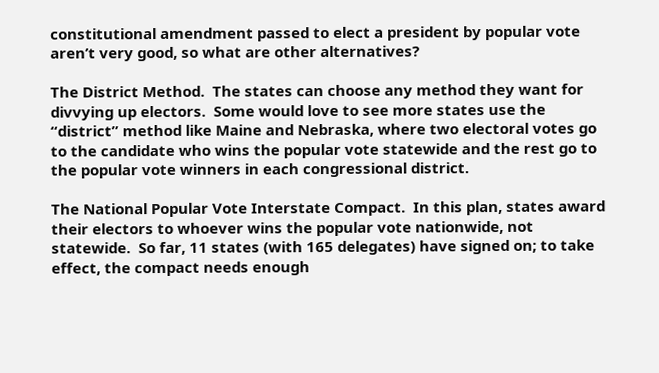constitutional amendment passed to elect a president by popular vote aren’t very good, so what are other alternatives?

The District Method.  The states can choose any method they want for divvying up electors.  Some would love to see more states use the “district” method like Maine and Nebraska, where two electoral votes go to the candidate who wins the popular vote statewide and the rest go to the popular vote winners in each congressional district.

The National Popular Vote Interstate Compact.  In this plan, states award their electors to whoever wins the popular vote nationwide, not statewide.  So far, 11 states (with 165 delegates) have signed on; to take effect, the compact needs enough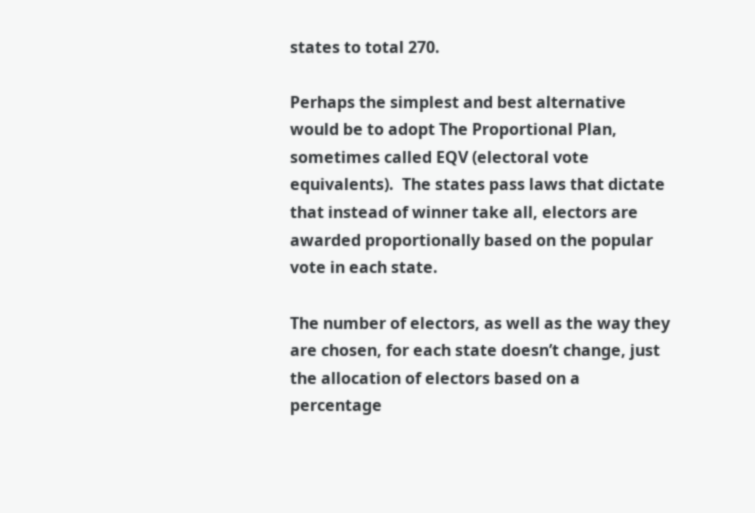states to total 270.

Perhaps the simplest and best alternative would be to adopt The Proportional Plan, sometimes called EQV (electoral vote equivalents).  The states pass laws that dictate that instead of winner take all, electors are awarded proportionally based on the popular vote in each state.

The number of electors, as well as the way they are chosen, for each state doesn’t change, just the allocation of electors based on a percentage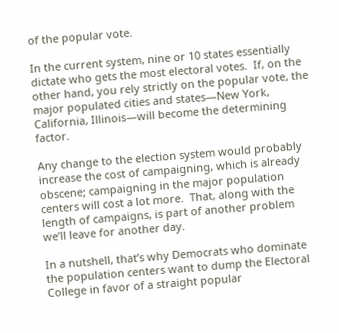of the popular vote.

In the current system, nine or 10 states essentially dictate who gets the most electoral votes.  If, on the other hand, you rely strictly on the popular vote, the major populated cities and states—New York, California, Illinois—will become the determining factor.

Any change to the election system would probably increase the cost of campaigning, which is already obscene; campaigning in the major population centers will cost a lot more.  That, along with the length of campaigns, is part of another problem we’ll leave for another day.

In a nutshell, that’s why Democrats who dominate the population centers want to dump the Electoral College in favor of a straight popular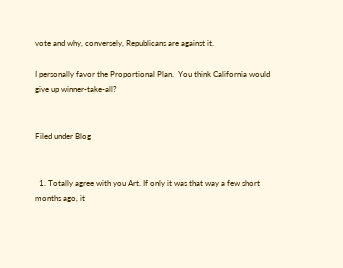vote and why, conversely, Republicans are against it.

I personally favor the Proportional Plan.  You think California would give up winner-take-all?


Filed under Blog


  1. Totally agree with you Art. If only it was that way a few short months ago, it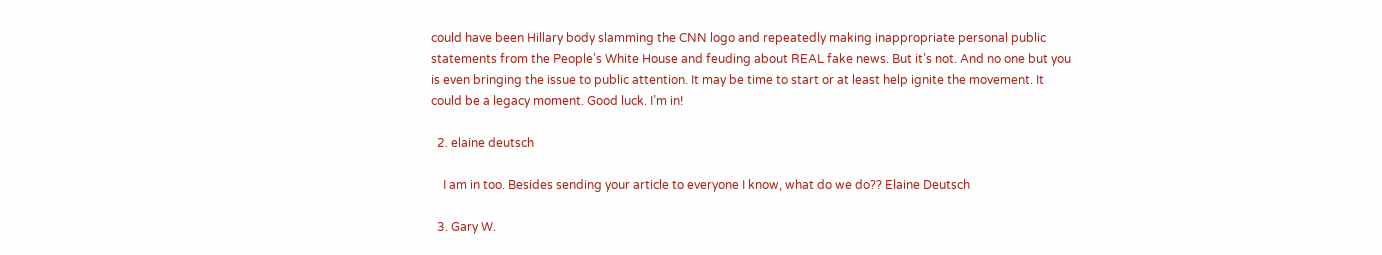could have been Hillary body slamming the CNN logo and repeatedly making inappropriate personal public statements from the People’s White House and feuding about REAL fake news. But it’s not. And no one but you is even bringing the issue to public attention. It may be time to start or at least help ignite the movement. It could be a legacy moment. Good luck. I’m in!

  2. elaine deutsch

    I am in too. Besides sending your article to everyone I know, what do we do?? Elaine Deutsch

  3. Gary W.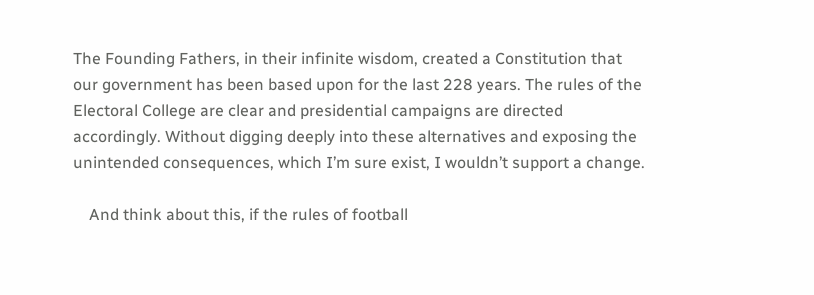The Founding Fathers, in their infinite wisdom, created a Constitution that our government has been based upon for the last 228 years. The rules of the Electoral College are clear and presidential campaigns are directed accordingly. Without digging deeply into these alternatives and exposing the unintended consequences, which I’m sure exist, I wouldn’t support a change.

    And think about this, if the rules of football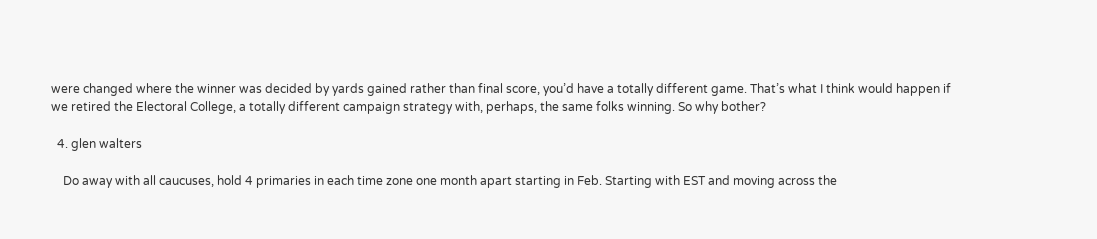were changed where the winner was decided by yards gained rather than final score, you’d have a totally different game. That’s what I think would happen if we retired the Electoral College, a totally different campaign strategy with, perhaps, the same folks winning. So why bother?

  4. glen walters

    Do away with all caucuses, hold 4 primaries in each time zone one month apart starting in Feb. Starting with EST and moving across the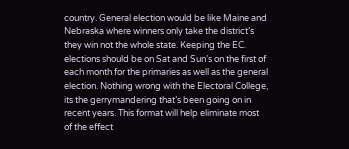country. General election would be like Maine and Nebraska where winners only take the district’s they win not the whole state. Keeping the EC. elections should be on Sat and Sun’s on the first of each month for the primaries as well as the general election. Nothing wrong with the Electoral College, its the gerrymandering that’s been going on in recent years. This format will help eliminate most of the effect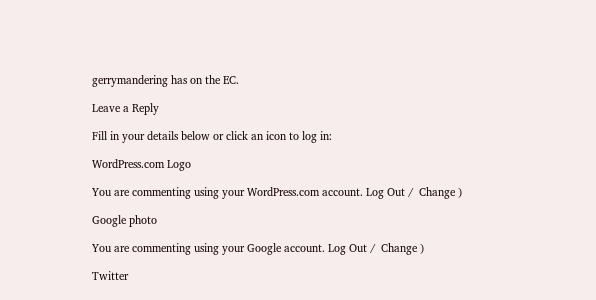gerrymandering has on the EC.

Leave a Reply

Fill in your details below or click an icon to log in:

WordPress.com Logo

You are commenting using your WordPress.com account. Log Out /  Change )

Google photo

You are commenting using your Google account. Log Out /  Change )

Twitter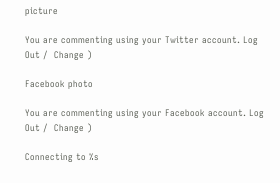picture

You are commenting using your Twitter account. Log Out /  Change )

Facebook photo

You are commenting using your Facebook account. Log Out /  Change )

Connecting to %s